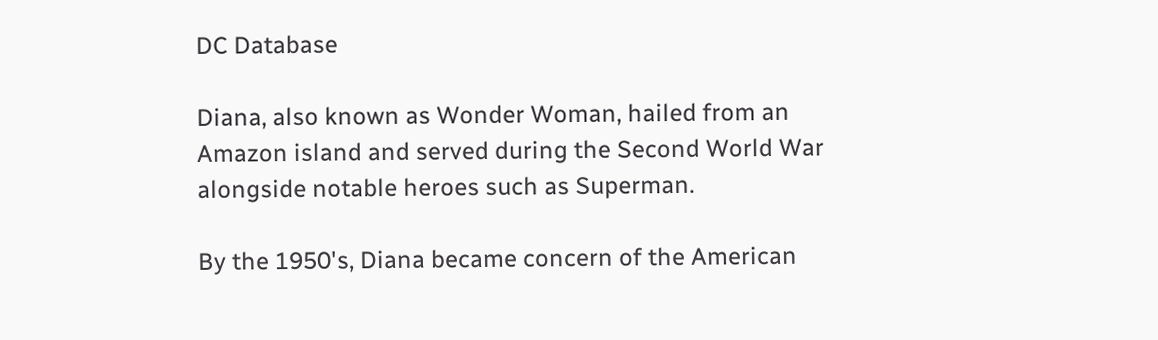DC Database

Diana, also known as Wonder Woman, hailed from an Amazon island and served during the Second World War alongside notable heroes such as Superman.

By the 1950's, Diana became concern of the American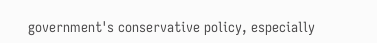government's conservative policy, especially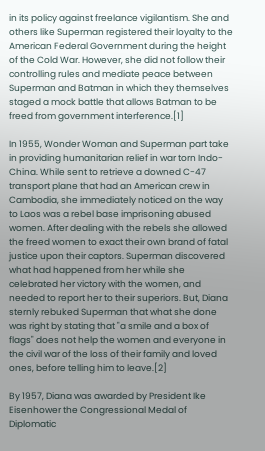in its policy against freelance vigilantism. She and others like Superman registered their loyalty to the American Federal Government during the height of the Cold War. However, she did not follow their controlling rules and mediate peace between Superman and Batman in which they themselves staged a mock battle that allows Batman to be freed from government interference.[1]

In 1955, Wonder Woman and Superman part take in providing humanitarian relief in war torn Indo-China. While sent to retrieve a downed C-47 transport plane that had an American crew in Cambodia, she immediately noticed on the way to Laos was a rebel base imprisoning abused women. After dealing with the rebels she allowed the freed women to exact their own brand of fatal justice upon their captors. Superman discovered what had happened from her while she celebrated her victory with the women, and needed to report her to their superiors. But, Diana sternly rebuked Superman that what she done was right by stating that "a smile and a box of flags" does not help the women and everyone in the civil war of the loss of their family and loved ones, before telling him to leave.[2]

By 1957, Diana was awarded by President Ike Eisenhower the Congressional Medal of Diplomatic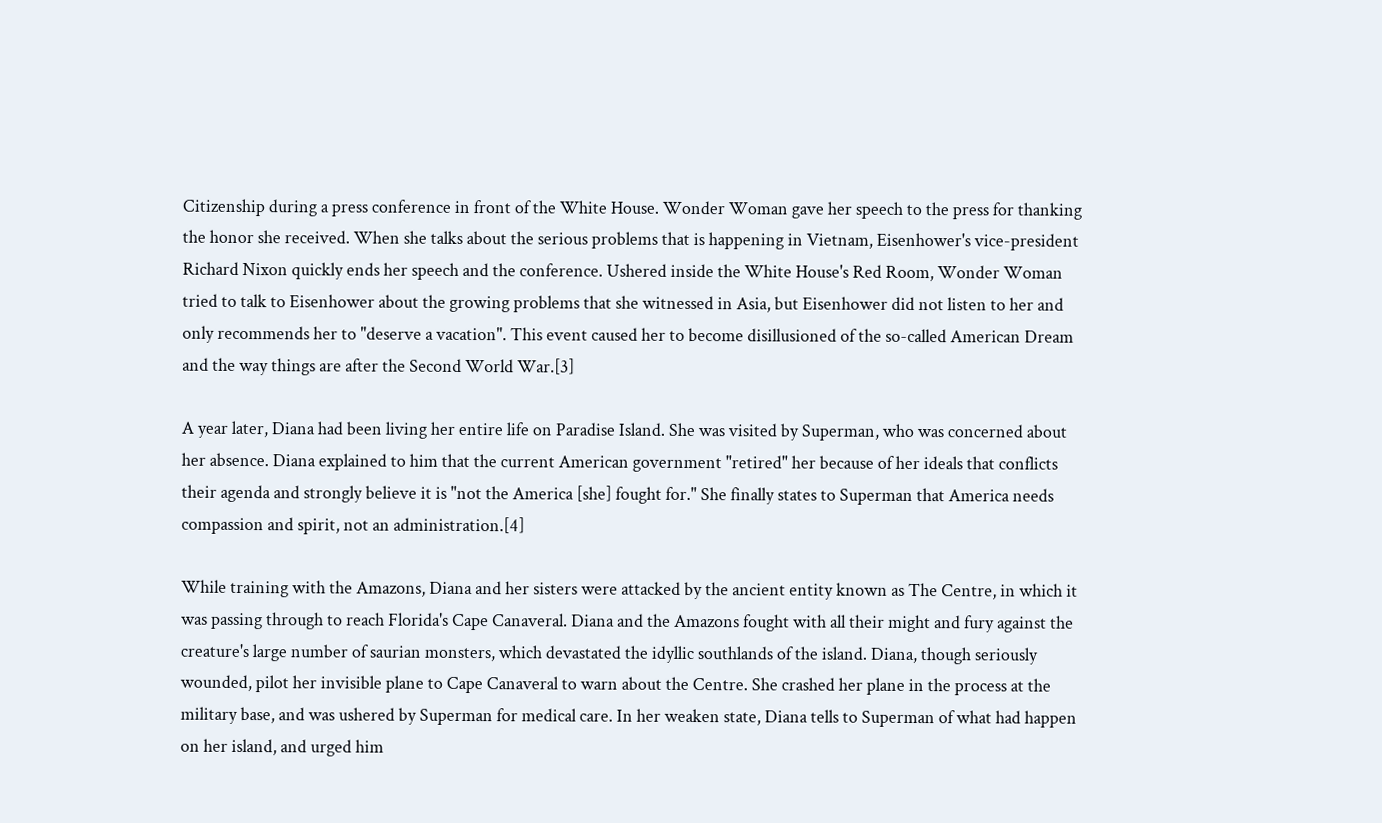Citizenship during a press conference in front of the White House. Wonder Woman gave her speech to the press for thanking the honor she received. When she talks about the serious problems that is happening in Vietnam, Eisenhower's vice-president Richard Nixon quickly ends her speech and the conference. Ushered inside the White House's Red Room, Wonder Woman tried to talk to Eisenhower about the growing problems that she witnessed in Asia, but Eisenhower did not listen to her and only recommends her to "deserve a vacation". This event caused her to become disillusioned of the so-called American Dream and the way things are after the Second World War.[3]

A year later, Diana had been living her entire life on Paradise Island. She was visited by Superman, who was concerned about her absence. Diana explained to him that the current American government "retired" her because of her ideals that conflicts their agenda and strongly believe it is "not the America [she] fought for." She finally states to Superman that America needs compassion and spirit, not an administration.[4]

While training with the Amazons, Diana and her sisters were attacked by the ancient entity known as The Centre, in which it was passing through to reach Florida's Cape Canaveral. Diana and the Amazons fought with all their might and fury against the creature's large number of saurian monsters, which devastated the idyllic southlands of the island. Diana, though seriously wounded, pilot her invisible plane to Cape Canaveral to warn about the Centre. She crashed her plane in the process at the military base, and was ushered by Superman for medical care. In her weaken state, Diana tells to Superman of what had happen on her island, and urged him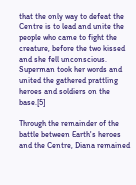that the only way to defeat the Centre is to lead and unite the people who came to fight the creature, before the two kissed and she fell unconscious. Superman took her words and united the gathered prattling heroes and soldiers on the base.[5]

Through the remainder of the battle between Earth's heroes and the Centre, Diana remained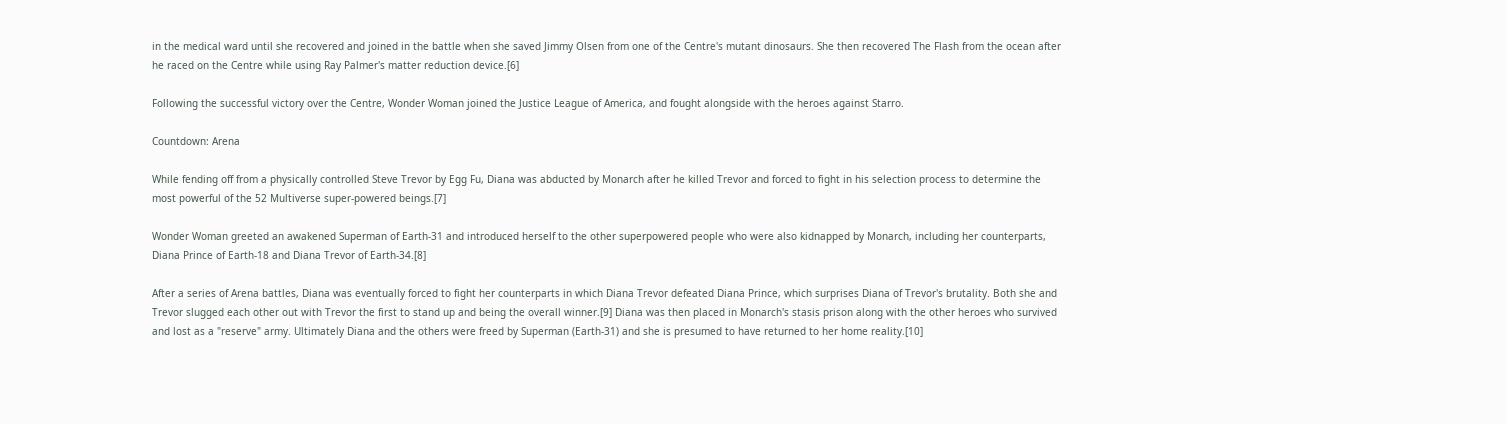in the medical ward until she recovered and joined in the battle when she saved Jimmy Olsen from one of the Centre's mutant dinosaurs. She then recovered The Flash from the ocean after he raced on the Centre while using Ray Palmer's matter reduction device.[6]

Following the successful victory over the Centre, Wonder Woman joined the Justice League of America, and fought alongside with the heroes against Starro.

Countdown: Arena

While fending off from a physically controlled Steve Trevor by Egg Fu, Diana was abducted by Monarch after he killed Trevor and forced to fight in his selection process to determine the most powerful of the 52 Multiverse super-powered beings.[7]

Wonder Woman greeted an awakened Superman of Earth-31 and introduced herself to the other superpowered people who were also kidnapped by Monarch, including her counterparts, Diana Prince of Earth-18 and Diana Trevor of Earth-34.[8]

After a series of Arena battles, Diana was eventually forced to fight her counterparts in which Diana Trevor defeated Diana Prince, which surprises Diana of Trevor's brutality. Both she and Trevor slugged each other out with Trevor the first to stand up and being the overall winner.[9] Diana was then placed in Monarch's stasis prison along with the other heroes who survived and lost as a "reserve" army. Ultimately Diana and the others were freed by Superman (Earth-31) and she is presumed to have returned to her home reality.[10]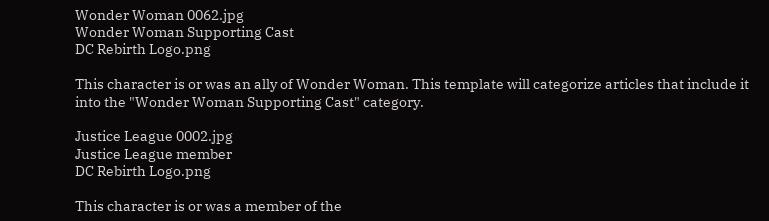Wonder Woman 0062.jpg
Wonder Woman Supporting Cast
DC Rebirth Logo.png

This character is or was an ally of Wonder Woman. This template will categorize articles that include it into the "Wonder Woman Supporting Cast" category.

Justice League 0002.jpg
Justice League member
DC Rebirth Logo.png

This character is or was a member of the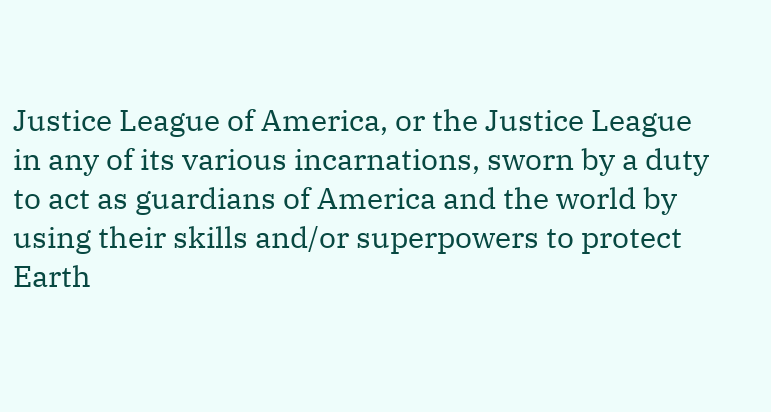Justice League of America, or the Justice League in any of its various incarnations, sworn by a duty to act as guardians of America and the world by using their skills and/or superpowers to protect Earth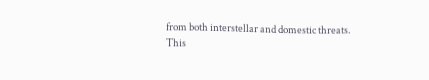from both interstellar and domestic threats.
This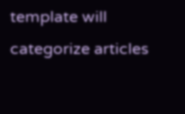template will categorize articles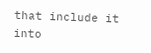that include it into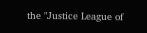the "Justice League of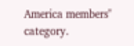America members" category.